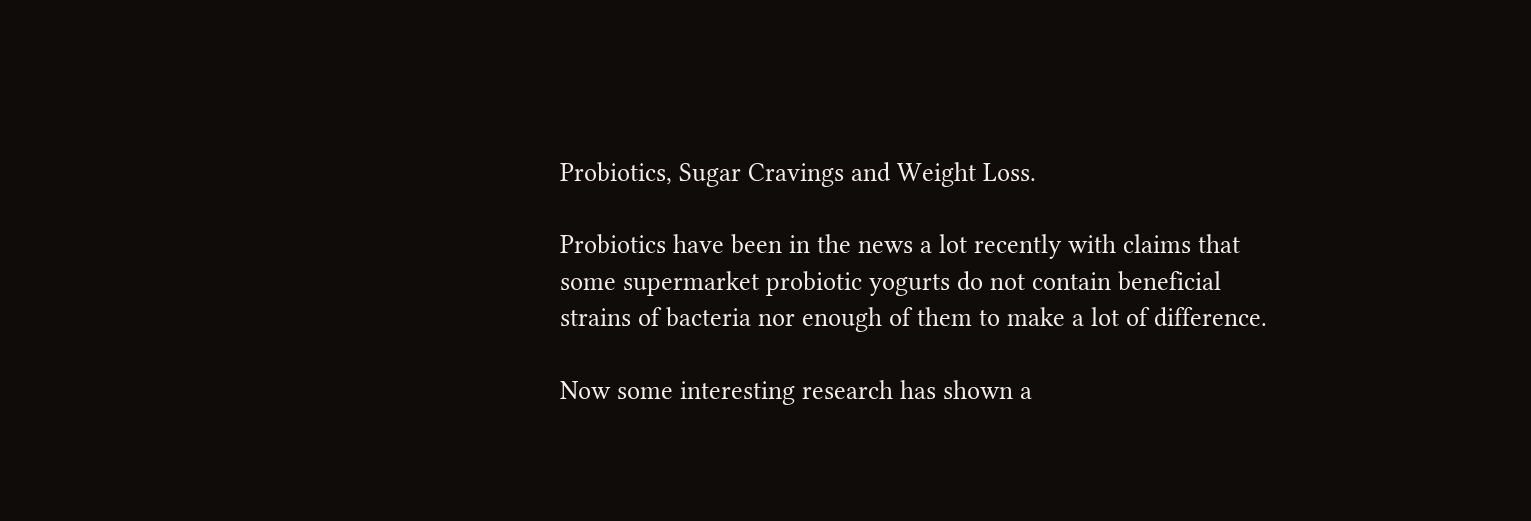Probiotics, Sugar Cravings and Weight Loss.

Probiotics have been in the news a lot recently with claims that some supermarket probiotic yogurts do not contain beneficial strains of bacteria nor enough of them to make a lot of difference.

Now some interesting research has shown a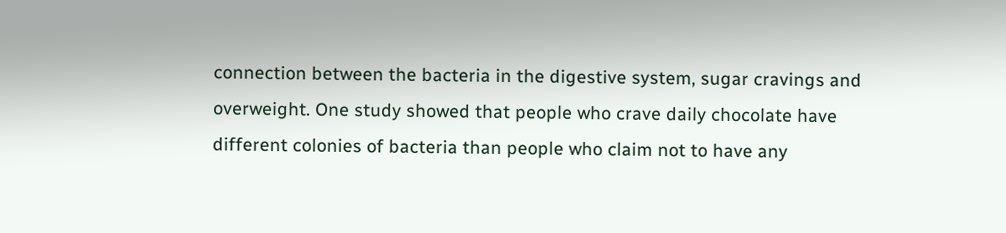connection between the bacteria in the digestive system, sugar cravings and overweight. One study showed that people who crave daily chocolate have different colonies of bacteria than people who claim not to have any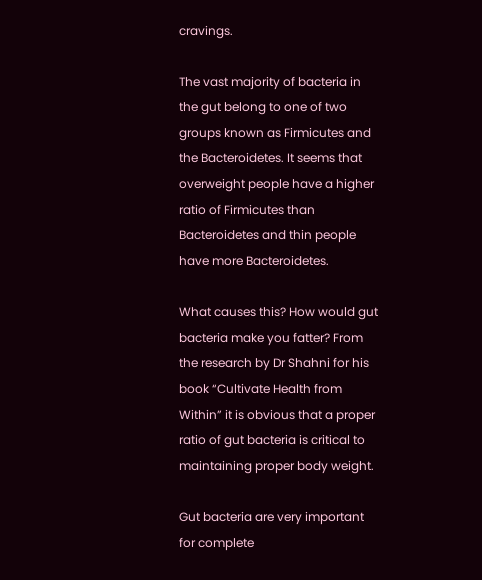cravings.

The vast majority of bacteria in the gut belong to one of two groups known as Firmicutes and the Bacteroidetes. It seems that overweight people have a higher ratio of Firmicutes than Bacteroidetes and thin people have more Bacteroidetes.

What causes this? How would gut bacteria make you fatter? From the research by Dr Shahni for his book “Cultivate Health from Within” it is obvious that a proper ratio of gut bacteria is critical to maintaining proper body weight.

Gut bacteria are very important for complete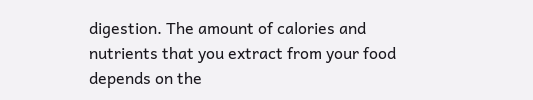digestion. The amount of calories and nutrients that you extract from your food depends on the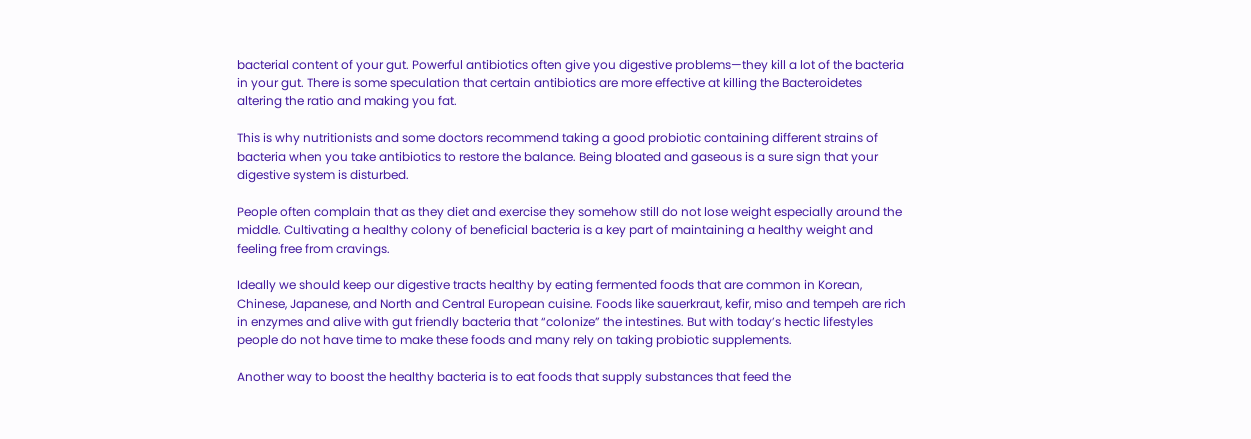bacterial content of your gut. Powerful antibiotics often give you digestive problems—they kill a lot of the bacteria in your gut. There is some speculation that certain antibiotics are more effective at killing the Bacteroidetes altering the ratio and making you fat.

This is why nutritionists and some doctors recommend taking a good probiotic containing different strains of bacteria when you take antibiotics to restore the balance. Being bloated and gaseous is a sure sign that your digestive system is disturbed.

People often complain that as they diet and exercise they somehow still do not lose weight especially around the middle. Cultivating a healthy colony of beneficial bacteria is a key part of maintaining a healthy weight and feeling free from cravings.

Ideally we should keep our digestive tracts healthy by eating fermented foods that are common in Korean, Chinese, Japanese, and North and Central European cuisine. Foods like sauerkraut, kefir, miso and tempeh are rich in enzymes and alive with gut friendly bacteria that “colonize” the intestines. But with today’s hectic lifestyles people do not have time to make these foods and many rely on taking probiotic supplements.

Another way to boost the healthy bacteria is to eat foods that supply substances that feed the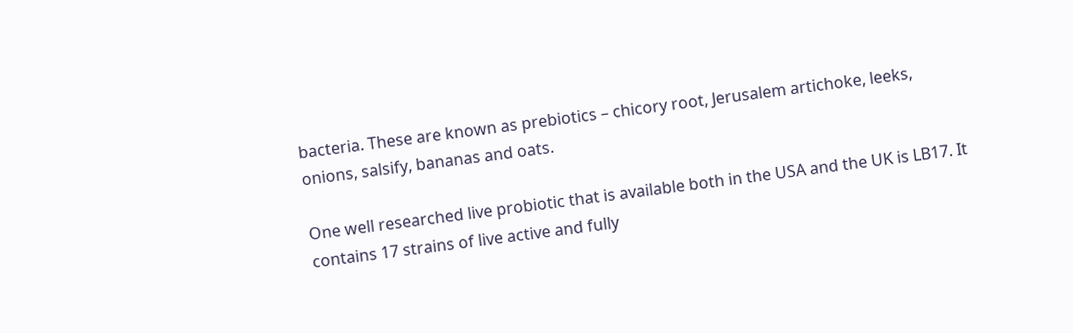bacteria. These are known as prebiotics – chicory root, Jerusalem artichoke, leeks, onions, salsify, bananas and oats.

One well researched live probiotic that is available both in the USA and the UK is LB17. It contains 17 strains of live active and fully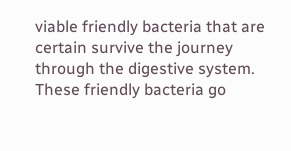viable friendly bacteria that are certain survive the journey through the digestive system. These friendly bacteria go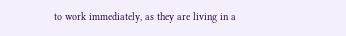to work immediately, as they are living in a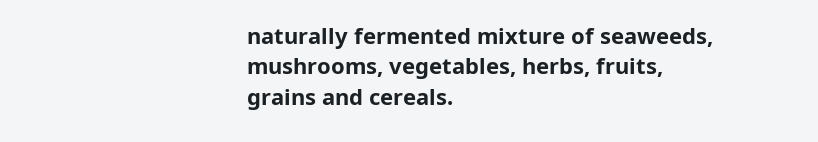naturally fermented mixture of seaweeds, mushrooms, vegetables, herbs, fruits, grains and cereals.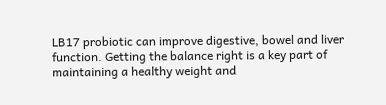LB17 probiotic can improve digestive, bowel and liver function. Getting the balance right is a key part of maintaining a healthy weight and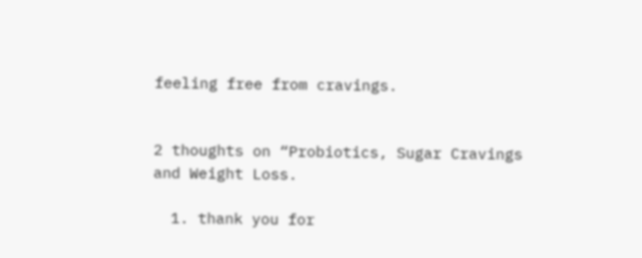feeling free from cravings.


2 thoughts on “Probiotics, Sugar Cravings and Weight Loss.

  1. thank you for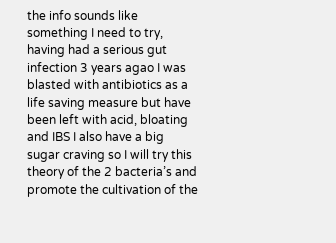the info sounds like something I need to try, having had a serious gut infection 3 years agao I was blasted with antibiotics as a life saving measure but have been left with acid, bloating and IBS I also have a big sugar craving so I will try this theory of the 2 bacteria’s and promote the cultivation of the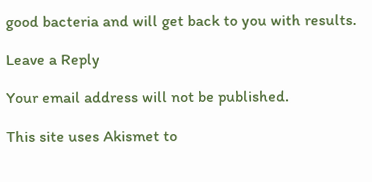good bacteria and will get back to you with results.

Leave a Reply

Your email address will not be published.

This site uses Akismet to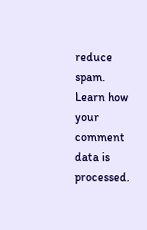reduce spam. Learn how your comment data is processed.